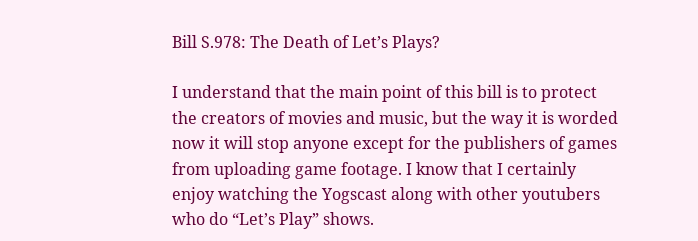Bill S.978: The Death of Let’s Plays?

I understand that the main point of this bill is to protect the creators of movies and music, but the way it is worded now it will stop anyone except for the publishers of games from uploading game footage. I know that I certainly enjoy watching the Yogscast along with other youtubers who do “Let’s Play” shows.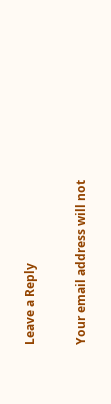Leave a Reply

Your email address will not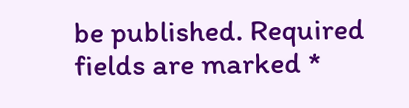be published. Required fields are marked *